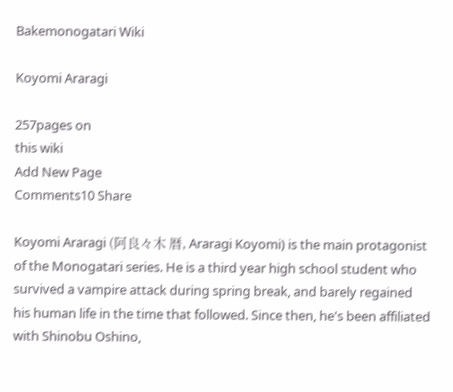Bakemonogatari Wiki

Koyomi Araragi

257pages on
this wiki
Add New Page
Comments10 Share

Koyomi Araragi (阿良々木 暦, Araragi Koyomi) is the main protagonist of the Monogatari series. He is a third year high school student who survived a vampire attack during spring break, and barely regained his human life in the time that followed. Since then, he's been affiliated with Shinobu Oshino,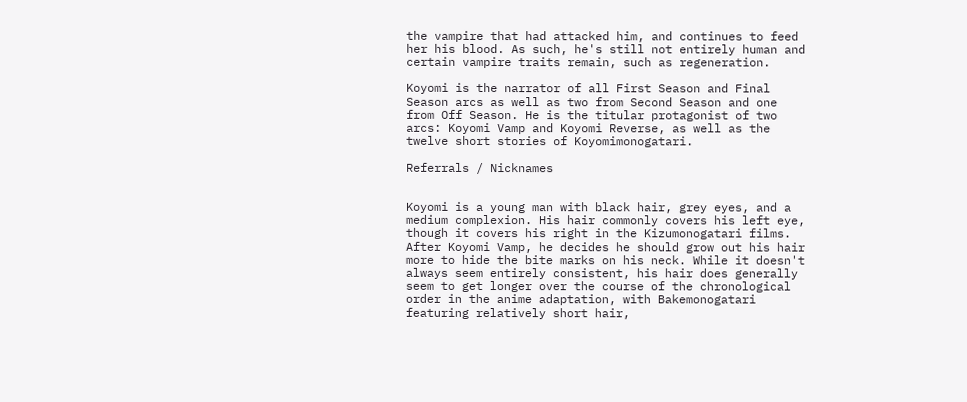the vampire that had attacked him, and continues to feed her his blood. As such, he's still not entirely human and certain vampire traits remain, such as regeneration.

Koyomi is the narrator of all First Season and Final Season arcs as well as two from Second Season and one from Off Season. He is the titular protagonist of two arcs: Koyomi Vamp and Koyomi Reverse, as well as the twelve short stories of Koyomimonogatari.

Referrals / Nicknames


Koyomi is a young man with black hair, grey eyes, and a medium complexion. His hair commonly covers his left eye, though it covers his right in the Kizumonogatari films. After Koyomi Vamp, he decides he should grow out his hair more to hide the bite marks on his neck. While it doesn't always seem entirely consistent, his hair does generally seem to get longer over the course of the chronological order in the anime adaptation, with Bakemonogatari featuring relatively short hair,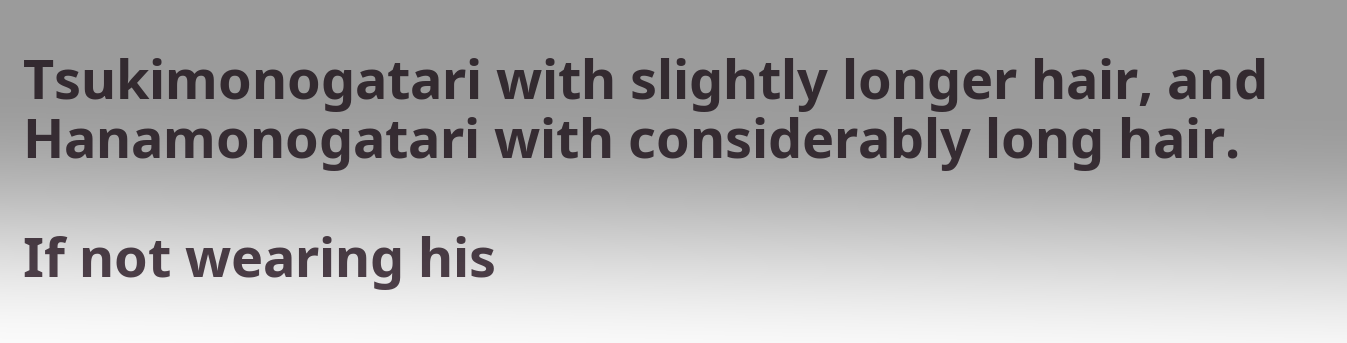Tsukimonogatari with slightly longer hair, and Hanamonogatari with considerably long hair.

If not wearing his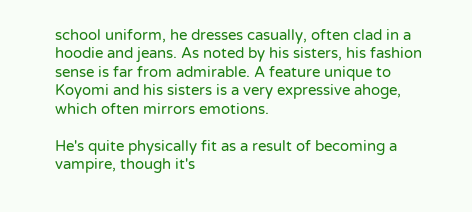school uniform, he dresses casually, often clad in a hoodie and jeans. As noted by his sisters, his fashion sense is far from admirable. A feature unique to Koyomi and his sisters is a very expressive ahoge, which often mirrors emotions.

He's quite physically fit as a result of becoming a vampire, though it's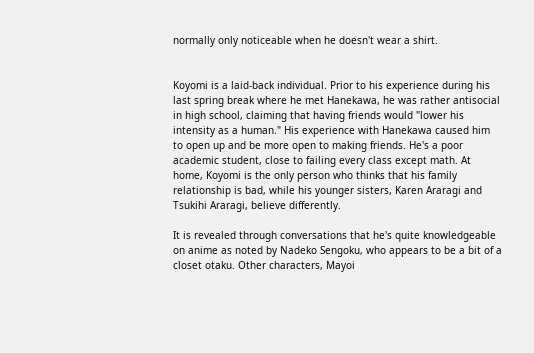normally only noticeable when he doesn't wear a shirt.


Koyomi is a laid-back individual. Prior to his experience during his last spring break where he met Hanekawa, he was rather antisocial in high school, claiming that having friends would "lower his intensity as a human." His experience with Hanekawa caused him to open up and be more open to making friends. He's a poor academic student, close to failing every class except math. At home, Koyomi is the only person who thinks that his family relationship is bad, while his younger sisters, Karen Araragi and Tsukihi Araragi, believe differently.

It is revealed through conversations that he's quite knowledgeable on anime as noted by Nadeko Sengoku, who appears to be a bit of a closet otaku. Other characters, Mayoi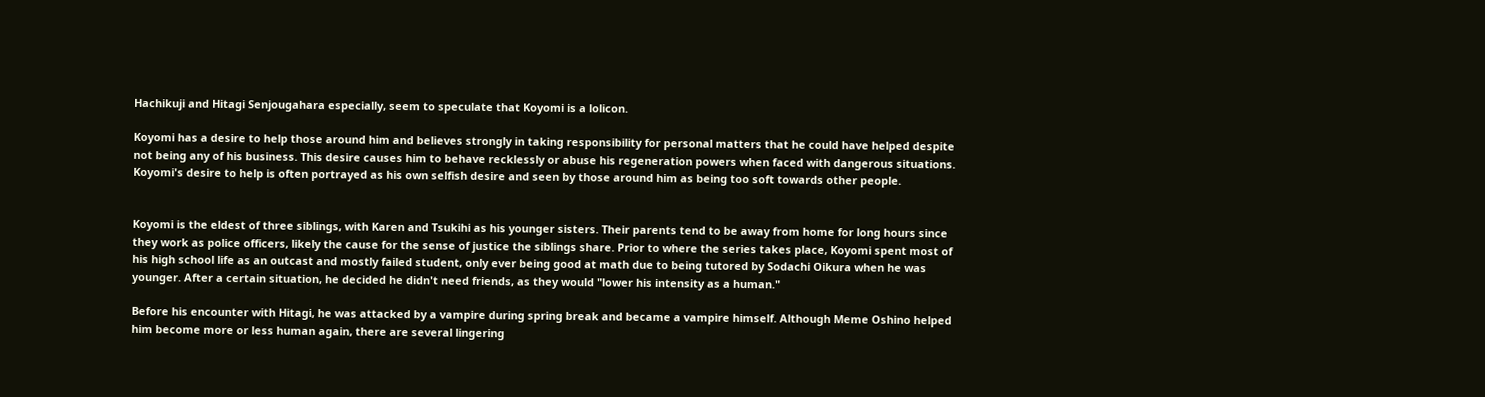Hachikuji and Hitagi Senjougahara especially, seem to speculate that Koyomi is a lolicon.

Koyomi has a desire to help those around him and believes strongly in taking responsibility for personal matters that he could have helped despite not being any of his business. This desire causes him to behave recklessly or abuse his regeneration powers when faced with dangerous situations. Koyomi's desire to help is often portrayed as his own selfish desire and seen by those around him as being too soft towards other people.


Koyomi is the eldest of three siblings, with Karen and Tsukihi as his younger sisters. Their parents tend to be away from home for long hours since they work as police officers, likely the cause for the sense of justice the siblings share. Prior to where the series takes place, Koyomi spent most of his high school life as an outcast and mostly failed student, only ever being good at math due to being tutored by Sodachi Oikura when he was younger. After a certain situation, he decided he didn't need friends, as they would "lower his intensity as a human."

Before his encounter with Hitagi, he was attacked by a vampire during spring break and became a vampire himself. Although Meme Oshino helped him become more or less human again, there are several lingering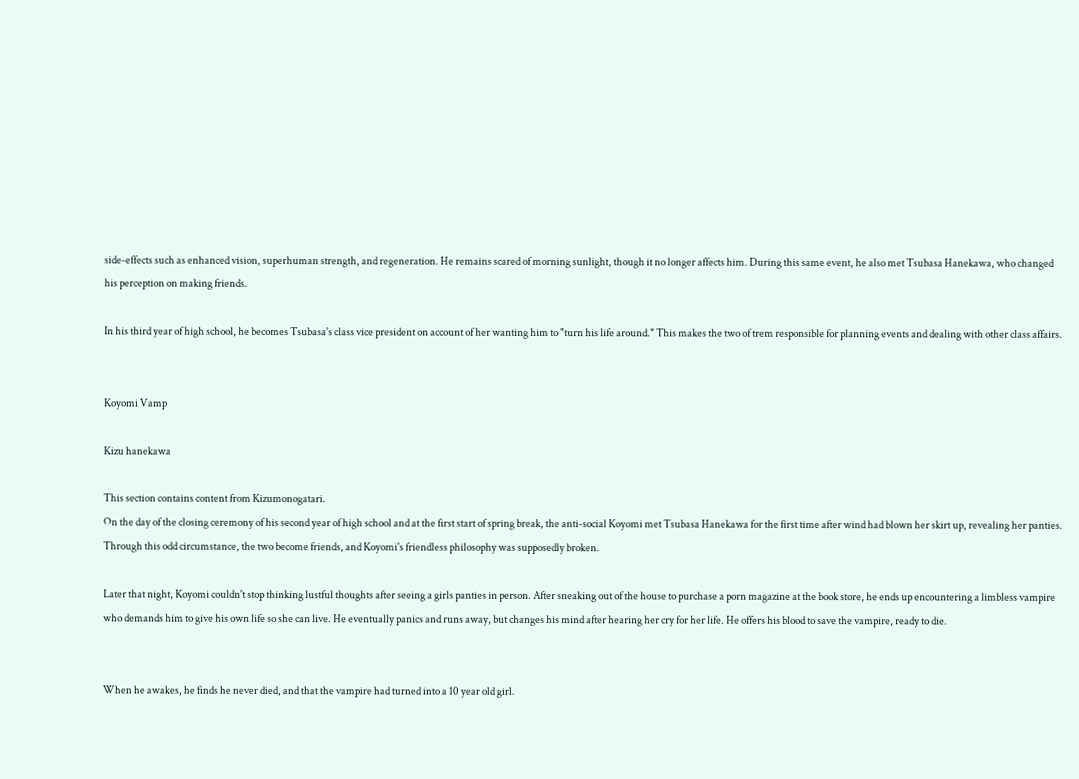side-effects such as enhanced vision, superhuman strength, and regeneration. He remains scared of morning sunlight, though it no longer affects him. During this same event, he also met Tsubasa Hanekawa, who changed his perception on making friends.

In his third year of high school, he becomes Tsubasa's class vice president on account of her wanting him to "turn his life around." This makes the two of trem responsible for planning events and dealing with other class affairs.


Koyomi Vamp

Kizu hanekawa

This section contains content from Kizumonogatari.
On the day of the closing ceremony of his second year of high school and at the first start of spring break, the anti-social Koyomi met Tsubasa Hanekawa for the first time after wind had blown her skirt up, revealing her panties. Through this odd circumstance, the two become friends, and Koyomi's friendless philosophy was supposedly broken.

Later that night, Koyomi couldn't stop thinking lustful thoughts after seeing a girls panties in person. After sneaking out of the house to purchase a porn magazine at the book store, he ends up encountering a limbless vampire who demands him to give his own life so she can live. He eventually panics and runs away, but changes his mind after hearing her cry for her life. He offers his blood to save the vampire, ready to die.


When he awakes, he finds he never died, and that the vampire had turned into a 10 year old girl.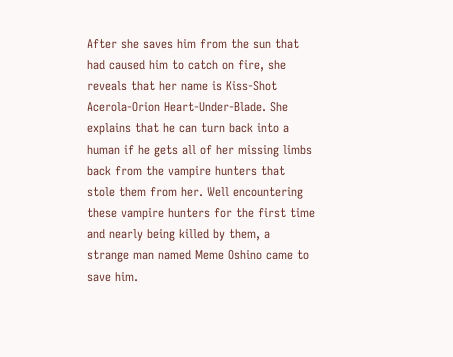After she saves him from the sun that had caused him to catch on fire, she reveals that her name is Kiss-Shot Acerola-Orion Heart-Under-Blade. She explains that he can turn back into a human if he gets all of her missing limbs back from the vampire hunters that stole them from her. Well encountering these vampire hunters for the first time and nearly being killed by them, a strange man named Meme Oshino came to save him.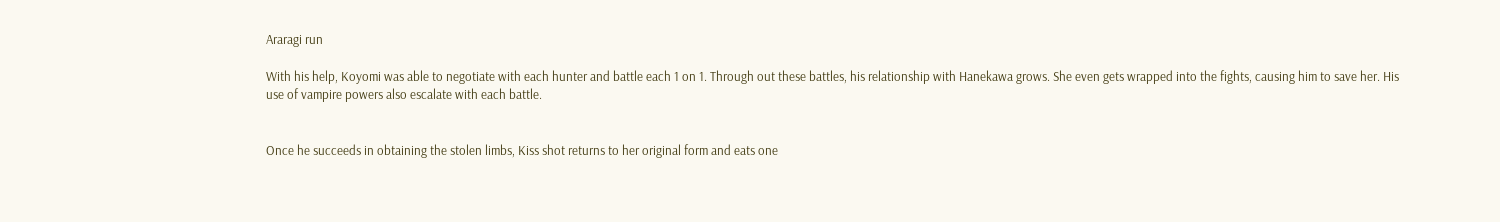Araragi run

With his help, Koyomi was able to negotiate with each hunter and battle each 1 on 1. Through out these battles, his relationship with Hanekawa grows. She even gets wrapped into the fights, causing him to save her. His use of vampire powers also escalate with each battle.


Once he succeeds in obtaining the stolen limbs, Kiss shot returns to her original form and eats one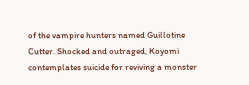of the vampire hunters named Guillotine Cutter. Shocked and outraged, Koyomi contemplates suicide for reviving a monster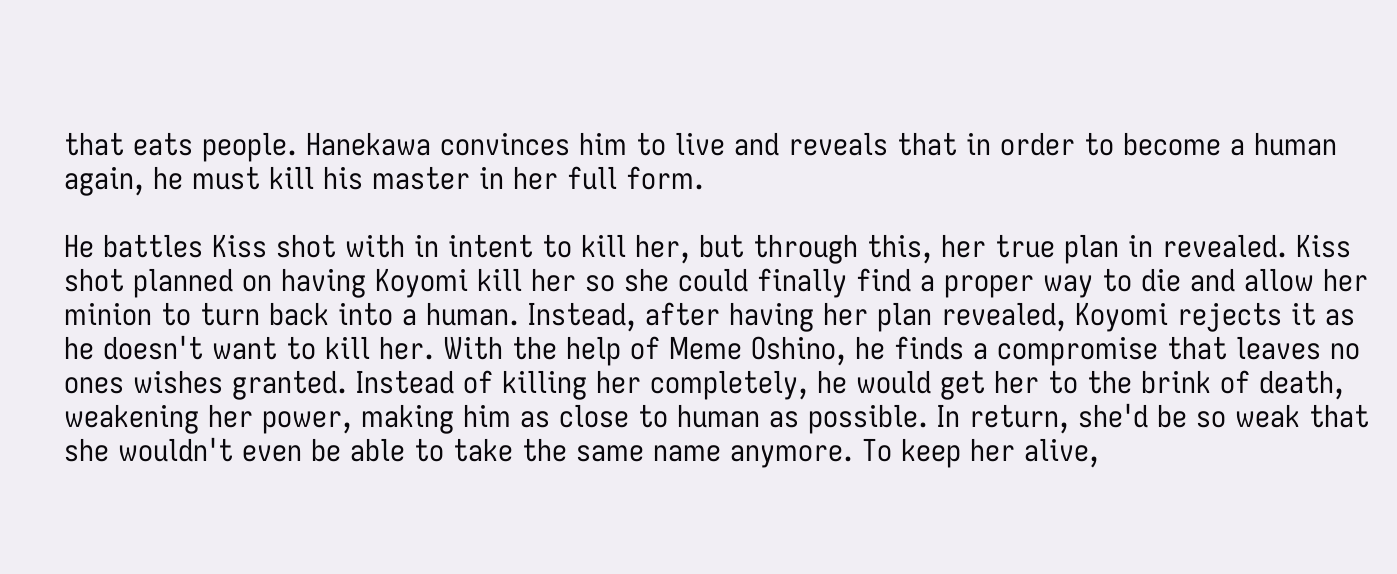that eats people. Hanekawa convinces him to live and reveals that in order to become a human again, he must kill his master in her full form.

He battles Kiss shot with in intent to kill her, but through this, her true plan in revealed. Kiss shot planned on having Koyomi kill her so she could finally find a proper way to die and allow her minion to turn back into a human. Instead, after having her plan revealed, Koyomi rejects it as he doesn't want to kill her. With the help of Meme Oshino, he finds a compromise that leaves no ones wishes granted. Instead of killing her completely, he would get her to the brink of death, weakening her power, making him as close to human as possible. In return, she'd be so weak that she wouldn't even be able to take the same name anymore. To keep her alive,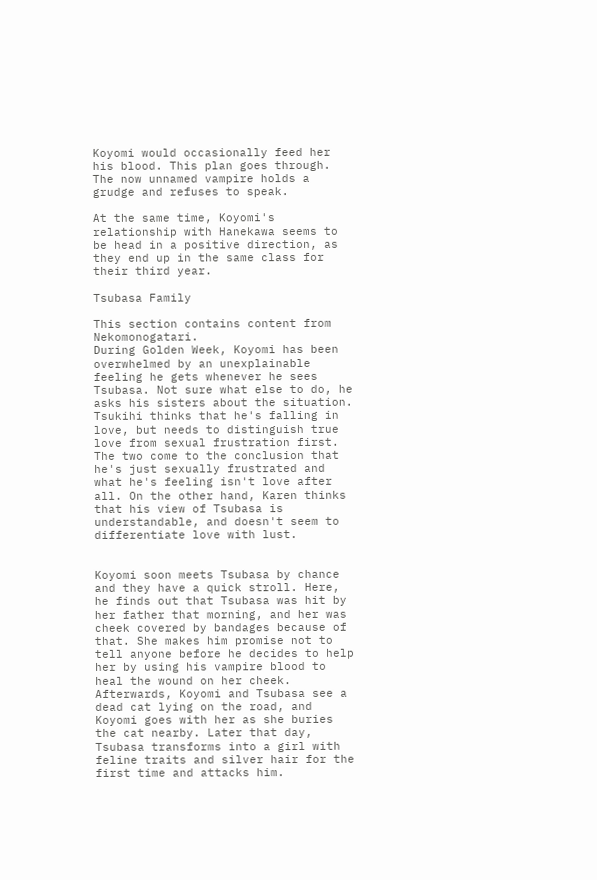Koyomi would occasionally feed her his blood. This plan goes through. The now unnamed vampire holds a grudge and refuses to speak.

At the same time, Koyomi's relationship with Hanekawa seems to be head in a positive direction, as they end up in the same class for their third year.

Tsubasa Family

This section contains content from Nekomonogatari.
During Golden Week, Koyomi has been overwhelmed by an unexplainable feeling he gets whenever he sees Tsubasa. Not sure what else to do, he asks his sisters about the situation. Tsukihi thinks that he's falling in love, but needs to distinguish true love from sexual frustration first. The two come to the conclusion that he's just sexually frustrated and what he's feeling isn't love after all. On the other hand, Karen thinks that his view of Tsubasa is understandable, and doesn't seem to differentiate love with lust.


Koyomi soon meets Tsubasa by chance and they have a quick stroll. Here, he finds out that Tsubasa was hit by her father that morning, and her was cheek covered by bandages because of that. She makes him promise not to tell anyone before he decides to help her by using his vampire blood to heal the wound on her cheek. Afterwards, Koyomi and Tsubasa see a dead cat lying on the road, and Koyomi goes with her as she buries the cat nearby. Later that day, Tsubasa transforms into a girl with feline traits and silver hair for the first time and attacks him.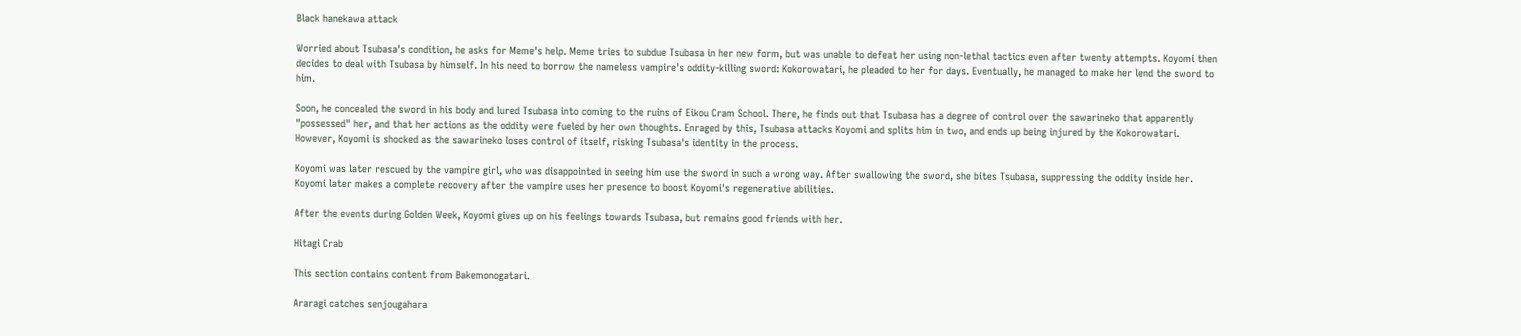Black hanekawa attack

Worried about Tsubasa's condition, he asks for Meme's help. Meme tries to subdue Tsubasa in her new form, but was unable to defeat her using non-lethal tactics even after twenty attempts. Koyomi then decides to deal with Tsubasa by himself. In his need to borrow the nameless vampire's oddity-killing sword: Kokorowatari, he pleaded to her for days. Eventually, he managed to make her lend the sword to him.

Soon, he concealed the sword in his body and lured Tsubasa into coming to the ruins of Eikou Cram School. There, he finds out that Tsubasa has a degree of control over the sawarineko that apparently "possessed" her, and that her actions as the oddity were fueled by her own thoughts. Enraged by this, Tsubasa attacks Koyomi and splits him in two, and ends up being injured by the Kokorowatari. However, Koyomi is shocked as the sawarineko loses control of itself, risking Tsubasa's identity in the process.

Koyomi was later rescued by the vampire girl, who was disappointed in seeing him use the sword in such a wrong way. After swallowing the sword, she bites Tsubasa, suppressing the oddity inside her. Koyomi later makes a complete recovery after the vampire uses her presence to boost Koyomi's regenerative abilities.

After the events during Golden Week, Koyomi gives up on his feelings towards Tsubasa, but remains good friends with her.

Hitagi Crab

This section contains content from Bakemonogatari.

Araragi catches senjougahara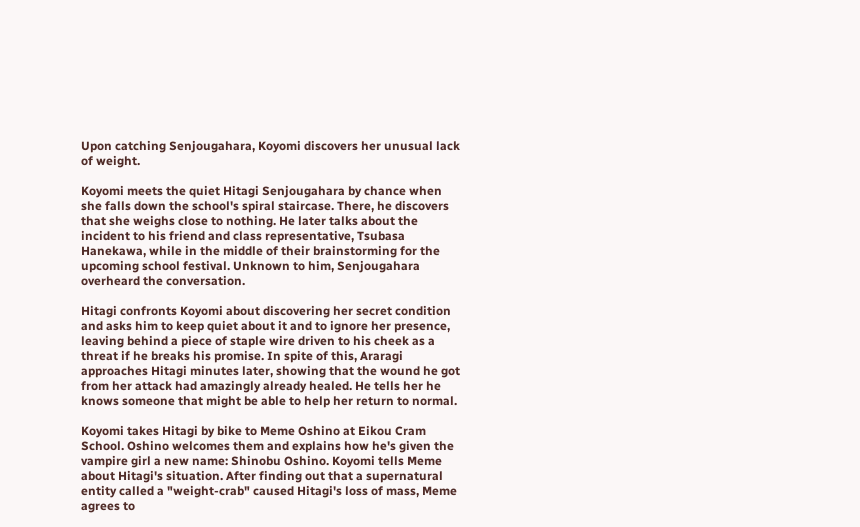Upon catching Senjougahara, Koyomi discovers her unusual lack of weight.

Koyomi meets the quiet Hitagi Senjougahara by chance when she falls down the school's spiral staircase. There, he discovers that she weighs close to nothing. He later talks about the incident to his friend and class representative, Tsubasa Hanekawa, while in the middle of their brainstorming for the upcoming school festival. Unknown to him, Senjougahara overheard the conversation.

Hitagi confronts Koyomi about discovering her secret condition and asks him to keep quiet about it and to ignore her presence, leaving behind a piece of staple wire driven to his cheek as a threat if he breaks his promise. In spite of this, Araragi approaches Hitagi minutes later, showing that the wound he got from her attack had amazingly already healed. He tells her he knows someone that might be able to help her return to normal.

Koyomi takes Hitagi by bike to Meme Oshino at Eikou Cram School. Oshino welcomes them and explains how he's given the vampire girl a new name: Shinobu Oshino. Koyomi tells Meme about Hitagi's situation. After finding out that a supernatural entity called a "weight-crab" caused Hitagi's loss of mass, Meme agrees to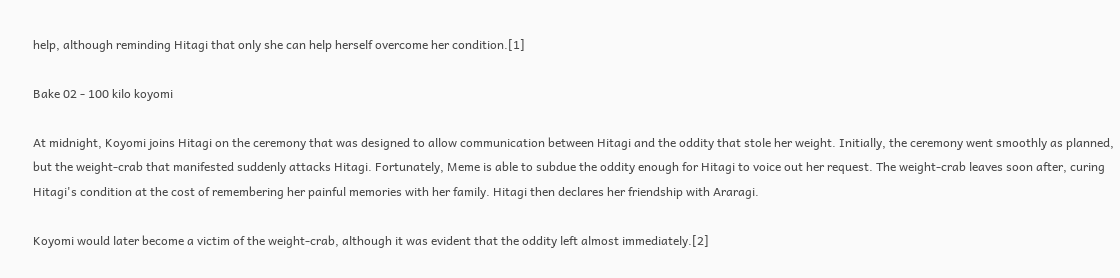help, although reminding Hitagi that only she can help herself overcome her condition.[1]

Bake 02 - 100 kilo koyomi

At midnight, Koyomi joins Hitagi on the ceremony that was designed to allow communication between Hitagi and the oddity that stole her weight. Initially, the ceremony went smoothly as planned, but the weight-crab that manifested suddenly attacks Hitagi. Fortunately, Meme is able to subdue the oddity enough for Hitagi to voice out her request. The weight-crab leaves soon after, curing Hitagi's condition at the cost of remembering her painful memories with her family. Hitagi then declares her friendship with Araragi.

Koyomi would later become a victim of the weight-crab, although it was evident that the oddity left almost immediately.[2]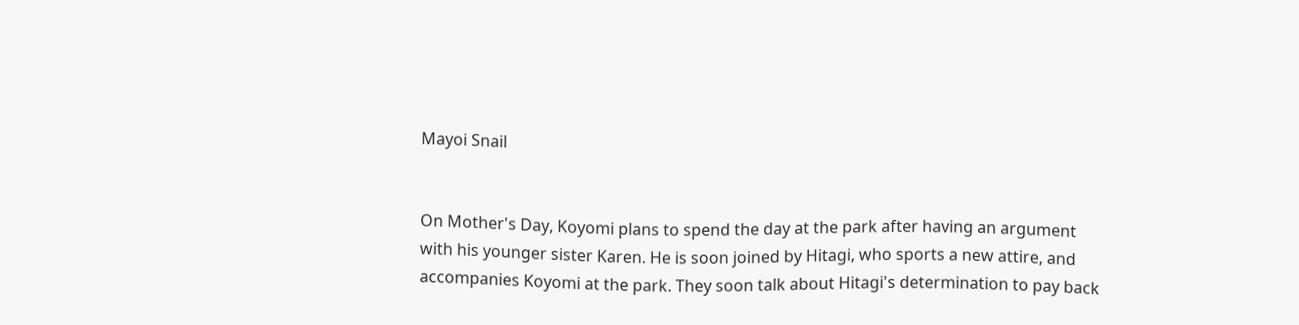Mayoi Snail


On Mother's Day, Koyomi plans to spend the day at the park after having an argument with his younger sister Karen. He is soon joined by Hitagi, who sports a new attire, and accompanies Koyomi at the park. They soon talk about Hitagi's determination to pay back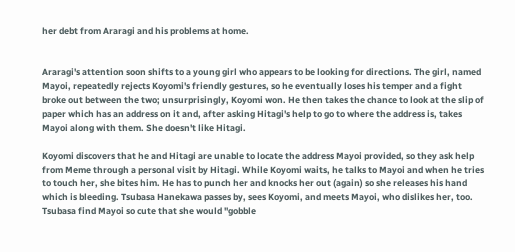her debt from Araragi and his problems at home.


Araragi's attention soon shifts to a young girl who appears to be looking for directions. The girl, named Mayoi, repeatedly rejects Koyomi's friendly gestures, so he eventually loses his temper and a fight broke out between the two; unsurprisingly, Koyomi won. He then takes the chance to look at the slip of paper which has an address on it and, after asking Hitagi's help to go to where the address is, takes Mayoi along with them. She doesn't like Hitagi.

Koyomi discovers that he and Hitagi are unable to locate the address Mayoi provided, so they ask help from Meme through a personal visit by Hitagi. While Koyomi waits, he talks to Mayoi and when he tries to touch her, she bites him. He has to punch her and knocks her out (again) so she releases his hand which is bleeding. Tsubasa Hanekawa passes by, sees Koyomi, and meets Mayoi, who dislikes her, too. Tsubasa find Mayoi so cute that she would "gobble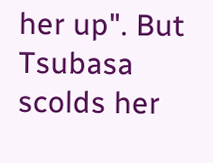her up". But Tsubasa scolds her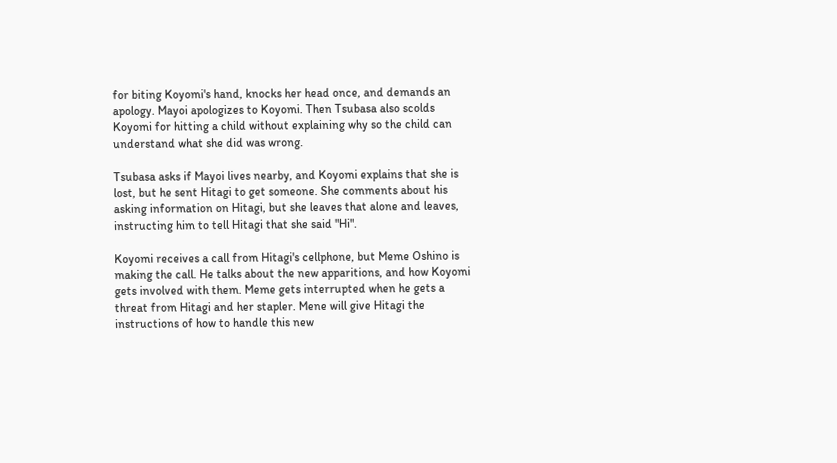for biting Koyomi's hand, knocks her head once, and demands an apology. Mayoi apologizes to Koyomi. Then Tsubasa also scolds Koyomi for hitting a child without explaining why so the child can understand what she did was wrong.

Tsubasa asks if Mayoi lives nearby, and Koyomi explains that she is lost, but he sent Hitagi to get someone. She comments about his asking information on Hitagi, but she leaves that alone and leaves, instructing him to tell Hitagi that she said "Hi".

Koyomi receives a call from Hitagi's cellphone, but Meme Oshino is making the call. He talks about the new apparitions, and how Koyomi gets involved with them. Meme gets interrupted when he gets a threat from Hitagi and her stapler. Mene will give Hitagi the instructions of how to handle this new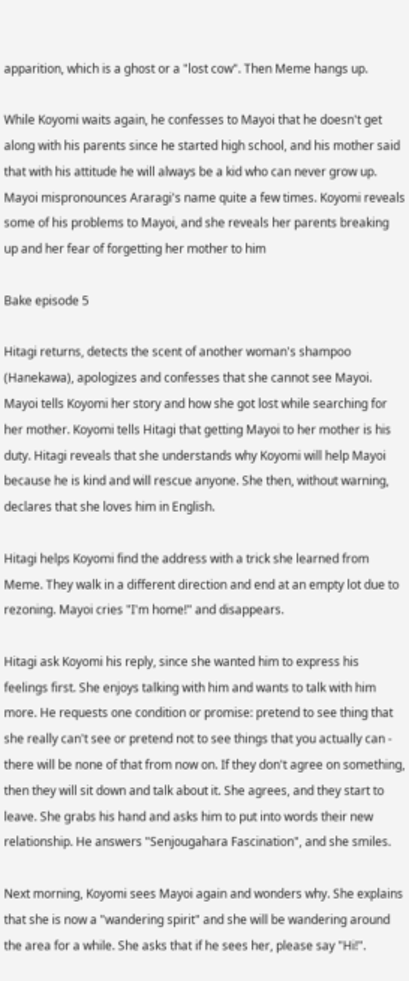apparition, which is a ghost or a "lost cow". Then Meme hangs up.

While Koyomi waits again, he confesses to Mayoi that he doesn't get along with his parents since he started high school, and his mother said that with his attitude he will always be a kid who can never grow up. Mayoi mispronounces Araragi's name quite a few times. Koyomi reveals some of his problems to Mayoi, and she reveals her parents breaking up and her fear of forgetting her mother to him

Bake episode 5

Hitagi returns, detects the scent of another woman's shampoo (Hanekawa), apologizes and confesses that she cannot see Mayoi. Mayoi tells Koyomi her story and how she got lost while searching for her mother. Koyomi tells Hitagi that getting Mayoi to her mother is his duty. Hitagi reveals that she understands why Koyomi will help Mayoi because he is kind and will rescue anyone. She then, without warning, declares that she loves him in English.

Hitagi helps Koyomi find the address with a trick she learned from Meme. They walk in a different direction and end at an empty lot due to rezoning. Mayoi cries "I'm home!" and disappears.

Hitagi ask Koyomi his reply, since she wanted him to express his feelings first. She enjoys talking with him and wants to talk with him more. He requests one condition or promise: pretend to see thing that she really can't see or pretend not to see things that you actually can - there will be none of that from now on. If they don't agree on something, then they will sit down and talk about it. She agrees, and they start to leave. She grabs his hand and asks him to put into words their new relationship. He answers "Senjougahara Fascination", and she smiles.

Next morning, Koyomi sees Mayoi again and wonders why. She explains that she is now a "wandering spirit" and she will be wandering around the area for a while. She asks that if he sees her, please say "Hi!".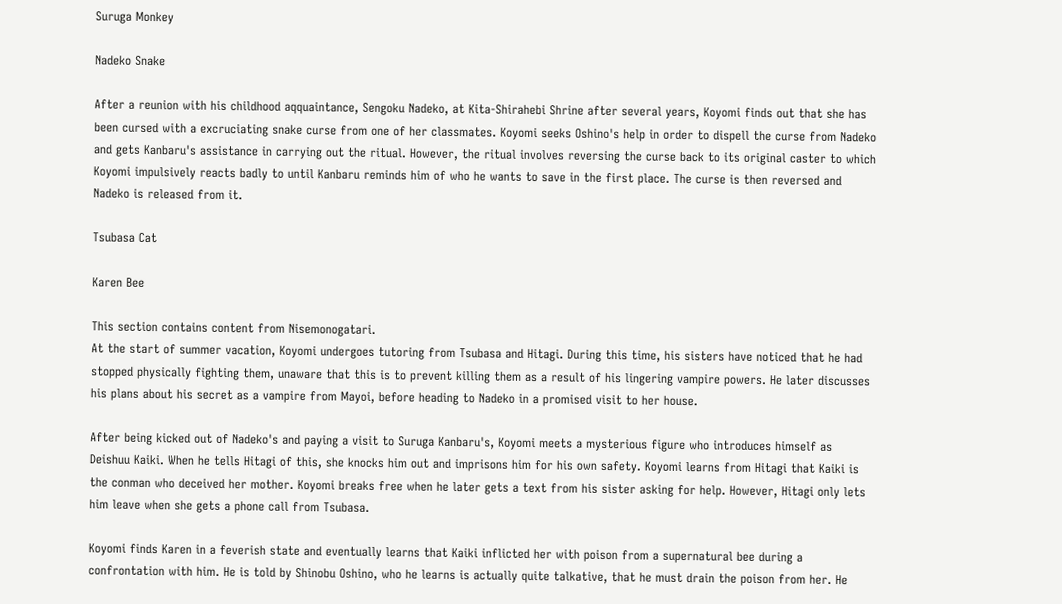Suruga Monkey

Nadeko Snake

After a reunion with his childhood aqquaintance, Sengoku Nadeko, at Kita-Shirahebi Shrine after several years, Koyomi finds out that she has been cursed with a excruciating snake curse from one of her classmates. Koyomi seeks Oshino's help in order to dispell the curse from Nadeko and gets Kanbaru's assistance in carrying out the ritual. However, the ritual involves reversing the curse back to its original caster to which Koyomi impulsively reacts badly to until Kanbaru reminds him of who he wants to save in the first place. The curse is then reversed and Nadeko is released from it.

Tsubasa Cat

Karen Bee

This section contains content from Nisemonogatari.
At the start of summer vacation, Koyomi undergoes tutoring from Tsubasa and Hitagi. During this time, his sisters have noticed that he had stopped physically fighting them, unaware that this is to prevent killing them as a result of his lingering vampire powers. He later discusses his plans about his secret as a vampire from Mayoi, before heading to Nadeko in a promised visit to her house.

After being kicked out of Nadeko's and paying a visit to Suruga Kanbaru's, Koyomi meets a mysterious figure who introduces himself as Deishuu Kaiki. When he tells Hitagi of this, she knocks him out and imprisons him for his own safety. Koyomi learns from Hitagi that Kaiki is the conman who deceived her mother. Koyomi breaks free when he later gets a text from his sister asking for help. However, Hitagi only lets him leave when she gets a phone call from Tsubasa.

Koyomi finds Karen in a feverish state and eventually learns that Kaiki inflicted her with poison from a supernatural bee during a confrontation with him. He is told by Shinobu Oshino, who he learns is actually quite talkative, that he must drain the poison from her. He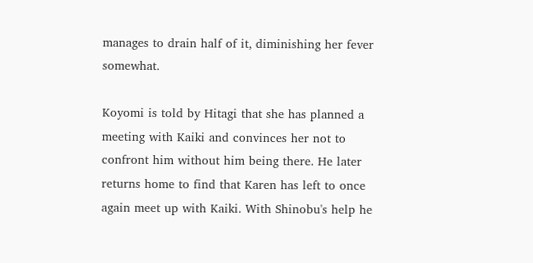manages to drain half of it, diminishing her fever somewhat.

Koyomi is told by Hitagi that she has planned a meeting with Kaiki and convinces her not to confront him without him being there. He later returns home to find that Karen has left to once again meet up with Kaiki. With Shinobu's help he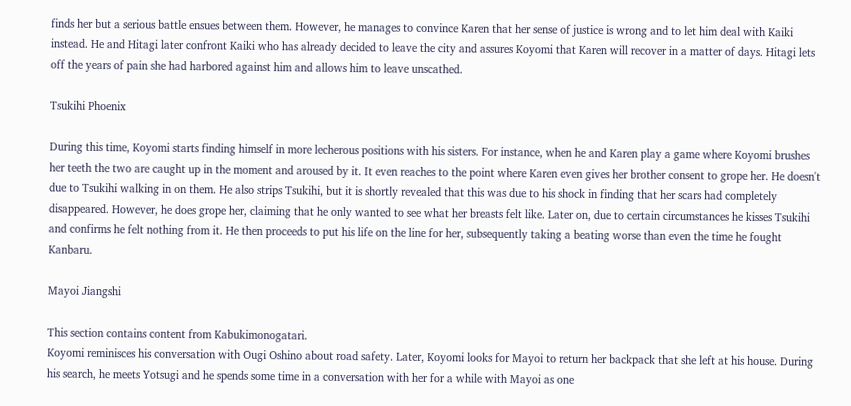finds her but a serious battle ensues between them. However, he manages to convince Karen that her sense of justice is wrong and to let him deal with Kaiki instead. He and Hitagi later confront Kaiki who has already decided to leave the city and assures Koyomi that Karen will recover in a matter of days. Hitagi lets off the years of pain she had harbored against him and allows him to leave unscathed.

Tsukihi Phoenix

During this time, Koyomi starts finding himself in more lecherous positions with his sisters. For instance, when he and Karen play a game where Koyomi brushes her teeth the two are caught up in the moment and aroused by it. It even reaches to the point where Karen even gives her brother consent to grope her. He doesn't due to Tsukihi walking in on them. He also strips Tsukihi, but it is shortly revealed that this was due to his shock in finding that her scars had completely disappeared. However, he does grope her, claiming that he only wanted to see what her breasts felt like. Later on, due to certain circumstances he kisses Tsukihi and confirms he felt nothing from it. He then proceeds to put his life on the line for her, subsequently taking a beating worse than even the time he fought Kanbaru.

Mayoi Jiangshi

This section contains content from Kabukimonogatari.
Koyomi reminisces his conversation with Ougi Oshino about road safety. Later, Koyomi looks for Mayoi to return her backpack that she left at his house. During his search, he meets Yotsugi and he spends some time in a conversation with her for a while with Mayoi as one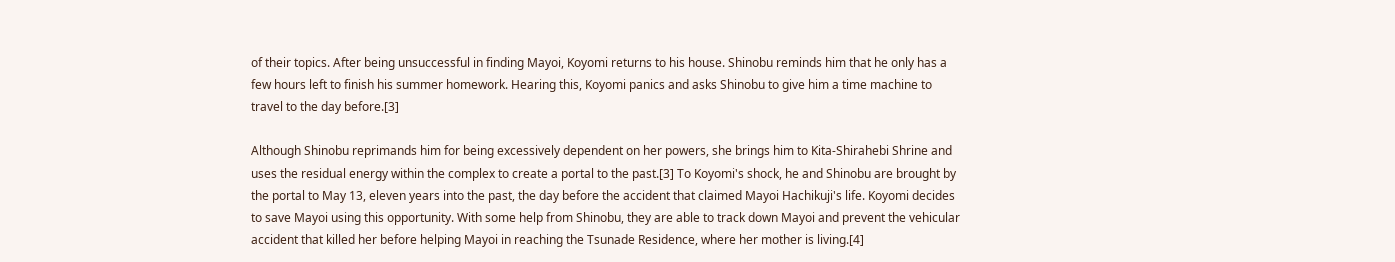of their topics. After being unsuccessful in finding Mayoi, Koyomi returns to his house. Shinobu reminds him that he only has a few hours left to finish his summer homework. Hearing this, Koyomi panics and asks Shinobu to give him a time machine to travel to the day before.[3]

Although Shinobu reprimands him for being excessively dependent on her powers, she brings him to Kita-Shirahebi Shrine and uses the residual energy within the complex to create a portal to the past.[3] To Koyomi's shock, he and Shinobu are brought by the portal to May 13, eleven years into the past, the day before the accident that claimed Mayoi Hachikuji's life. Koyomi decides to save Mayoi using this opportunity. With some help from Shinobu, they are able to track down Mayoi and prevent the vehicular accident that killed her before helping Mayoi in reaching the Tsunade Residence, where her mother is living.[4]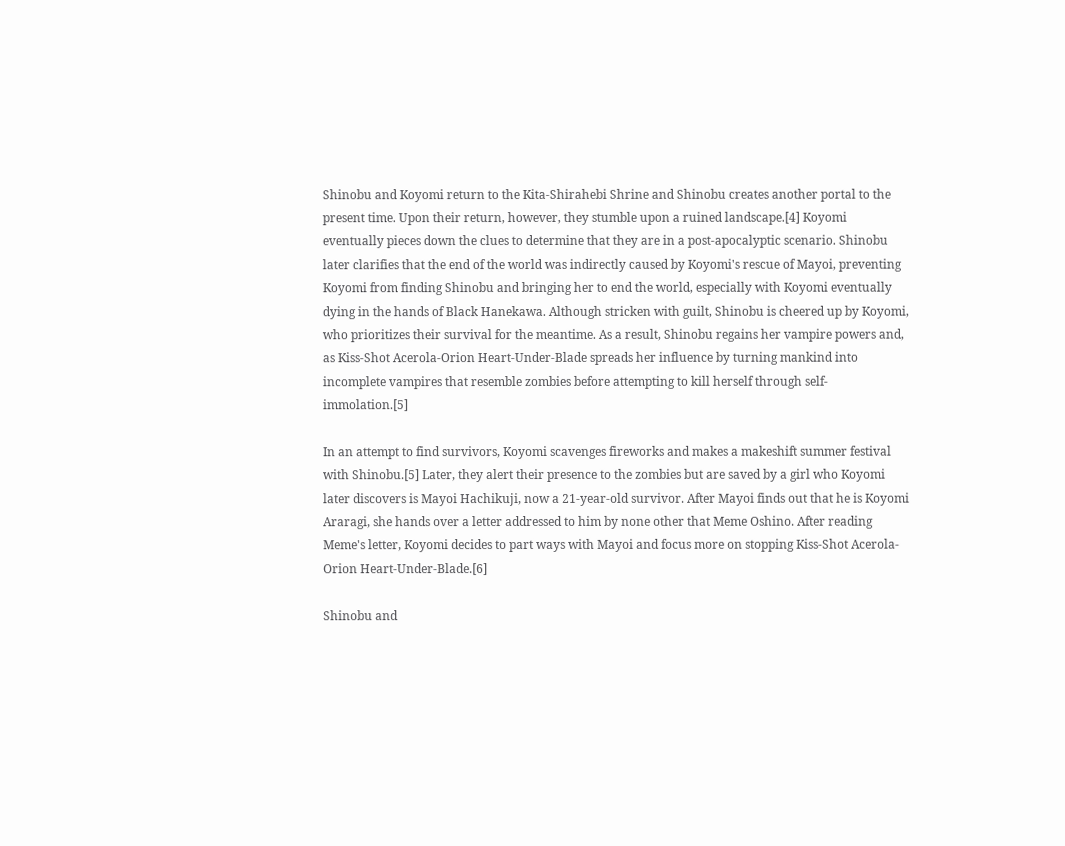Shinobu and Koyomi return to the Kita-Shirahebi Shrine and Shinobu creates another portal to the present time. Upon their return, however, they stumble upon a ruined landscape.[4] Koyomi eventually pieces down the clues to determine that they are in a post-apocalyptic scenario. Shinobu later clarifies that the end of the world was indirectly caused by Koyomi's rescue of Mayoi, preventing Koyomi from finding Shinobu and bringing her to end the world, especially with Koyomi eventually dying in the hands of Black Hanekawa. Although stricken with guilt, Shinobu is cheered up by Koyomi, who prioritizes their survival for the meantime. As a result, Shinobu regains her vampire powers and, as Kiss-Shot Acerola-Orion Heart-Under-Blade spreads her influence by turning mankind into incomplete vampires that resemble zombies before attempting to kill herself through self-immolation.[5]

In an attempt to find survivors, Koyomi scavenges fireworks and makes a makeshift summer festival with Shinobu.[5] Later, they alert their presence to the zombies but are saved by a girl who Koyomi later discovers is Mayoi Hachikuji, now a 21-year-old survivor. After Mayoi finds out that he is Koyomi Araragi, she hands over a letter addressed to him by none other that Meme Oshino. After reading Meme's letter, Koyomi decides to part ways with Mayoi and focus more on stopping Kiss-Shot Acerola-Orion Heart-Under-Blade.[6]

Shinobu and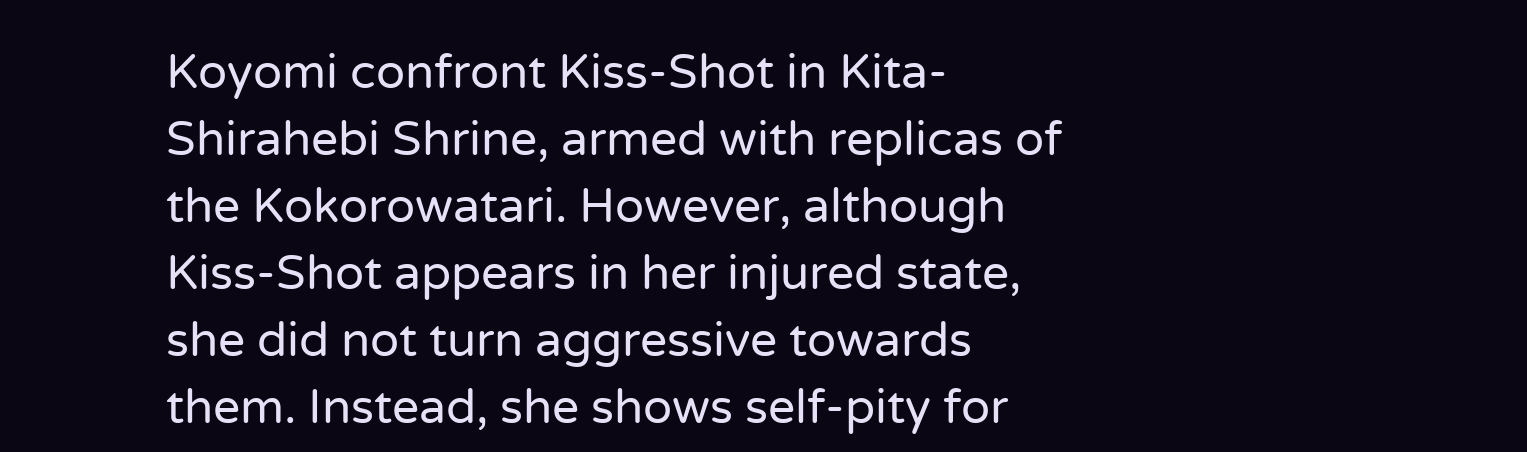Koyomi confront Kiss-Shot in Kita-Shirahebi Shrine, armed with replicas of the Kokorowatari. However, although Kiss-Shot appears in her injured state, she did not turn aggressive towards them. Instead, she shows self-pity for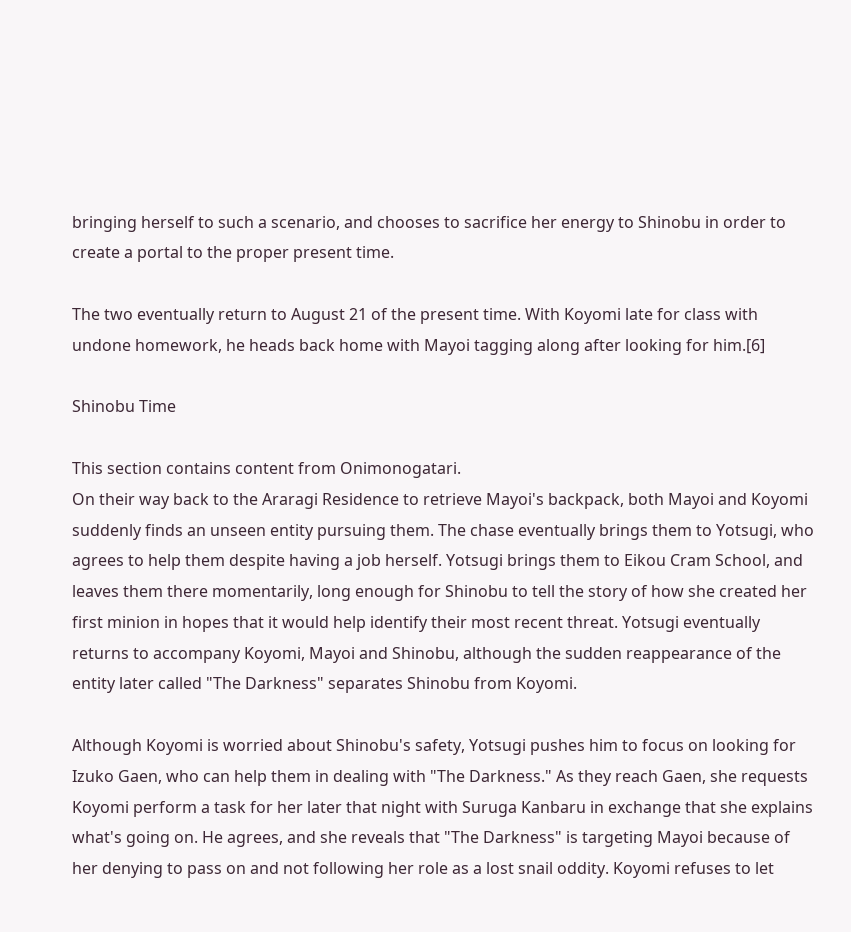bringing herself to such a scenario, and chooses to sacrifice her energy to Shinobu in order to create a portal to the proper present time.

The two eventually return to August 21 of the present time. With Koyomi late for class with undone homework, he heads back home with Mayoi tagging along after looking for him.[6]

Shinobu Time

This section contains content from Onimonogatari.
On their way back to the Araragi Residence to retrieve Mayoi's backpack, both Mayoi and Koyomi suddenly finds an unseen entity pursuing them. The chase eventually brings them to Yotsugi, who agrees to help them despite having a job herself. Yotsugi brings them to Eikou Cram School, and leaves them there momentarily, long enough for Shinobu to tell the story of how she created her first minion in hopes that it would help identify their most recent threat. Yotsugi eventually returns to accompany Koyomi, Mayoi and Shinobu, although the sudden reappearance of the entity later called "The Darkness" separates Shinobu from Koyomi.

Although Koyomi is worried about Shinobu's safety, Yotsugi pushes him to focus on looking for Izuko Gaen, who can help them in dealing with "The Darkness." As they reach Gaen, she requests Koyomi perform a task for her later that night with Suruga Kanbaru in exchange that she explains what's going on. He agrees, and she reveals that "The Darkness" is targeting Mayoi because of her denying to pass on and not following her role as a lost snail oddity. Koyomi refuses to let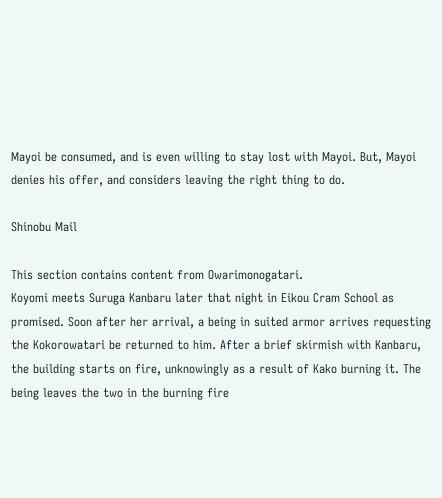Mayoi be consumed, and is even willing to stay lost with Mayoi. But, Mayoi denies his offer, and considers leaving the right thing to do.

Shinobu Mail

This section contains content from Owarimonogatari.
Koyomi meets Suruga Kanbaru later that night in Eikou Cram School as promised. Soon after her arrival, a being in suited armor arrives requesting the Kokorowatari be returned to him. After a brief skirmish with Kanbaru, the building starts on fire, unknowingly as a result of Kako burning it. The being leaves the two in the burning fire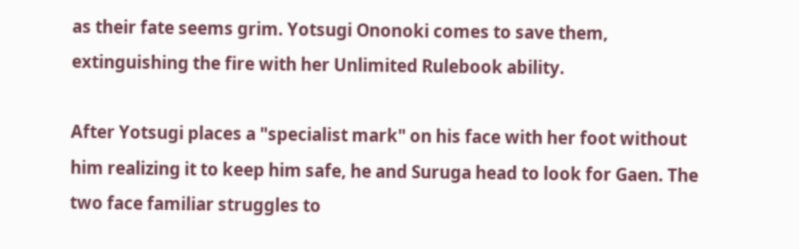as their fate seems grim. Yotsugi Ononoki comes to save them, extinguishing the fire with her Unlimited Rulebook ability.

After Yotsugi places a "specialist mark" on his face with her foot without him realizing it to keep him safe, he and Suruga head to look for Gaen. The two face familiar struggles to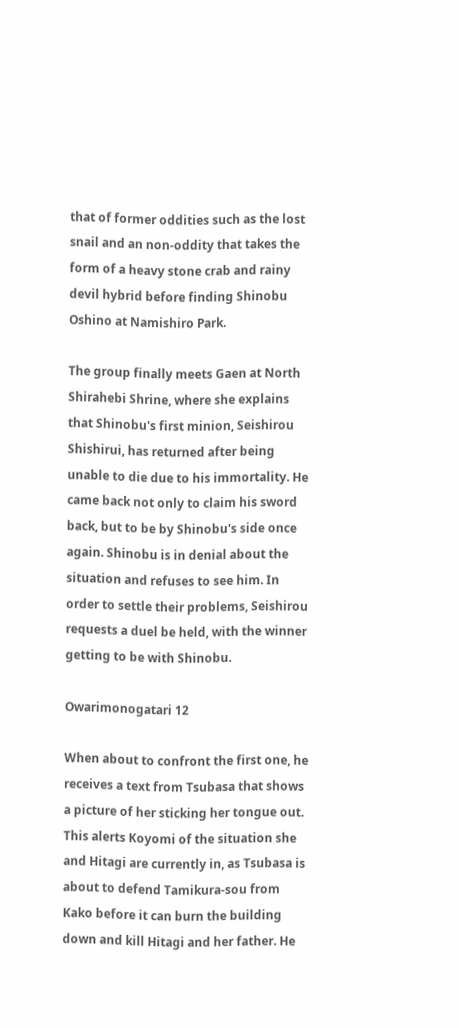that of former oddities such as the lost snail and an non-oddity that takes the form of a heavy stone crab and rainy devil hybrid before finding Shinobu Oshino at Namishiro Park.

The group finally meets Gaen at North Shirahebi Shrine, where she explains that Shinobu's first minion, Seishirou Shishirui, has returned after being unable to die due to his immortality. He came back not only to claim his sword back, but to be by Shinobu's side once again. Shinobu is in denial about the situation and refuses to see him. In order to settle their problems, Seishirou requests a duel be held, with the winner getting to be with Shinobu.

Owarimonogatari 12

When about to confront the first one, he receives a text from Tsubasa that shows a picture of her sticking her tongue out. This alerts Koyomi of the situation she and Hitagi are currently in, as Tsubasa is about to defend Tamikura-sou from Kako before it can burn the building down and kill Hitagi and her father. He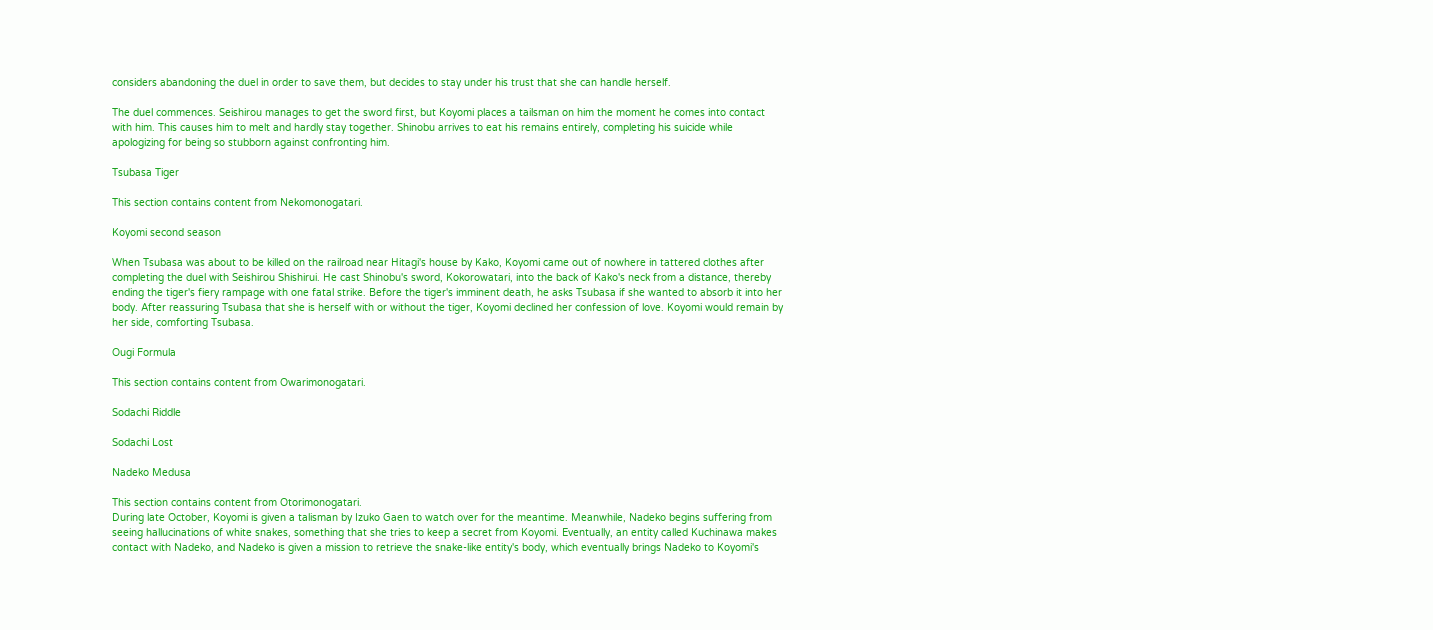considers abandoning the duel in order to save them, but decides to stay under his trust that she can handle herself.

The duel commences. Seishirou manages to get the sword first, but Koyomi places a tailsman on him the moment he comes into contact with him. This causes him to melt and hardly stay together. Shinobu arrives to eat his remains entirely, completing his suicide while apologizing for being so stubborn against confronting him.

Tsubasa Tiger

This section contains content from Nekomonogatari.

Koyomi second season

When Tsubasa was about to be killed on the railroad near Hitagi's house by Kako, Koyomi came out of nowhere in tattered clothes after completing the duel with Seishirou Shishirui. He cast Shinobu's sword, Kokorowatari, into the back of Kako's neck from a distance, thereby ending the tiger's fiery rampage with one fatal strike. Before the tiger's imminent death, he asks Tsubasa if she wanted to absorb it into her body. After reassuring Tsubasa that she is herself with or without the tiger, Koyomi declined her confession of love. Koyomi would remain by her side, comforting Tsubasa.

Ougi Formula

This section contains content from Owarimonogatari.

Sodachi Riddle

Sodachi Lost

Nadeko Medusa

This section contains content from Otorimonogatari.
During late October, Koyomi is given a talisman by Izuko Gaen to watch over for the meantime. Meanwhile, Nadeko begins suffering from seeing hallucinations of white snakes, something that she tries to keep a secret from Koyomi. Eventually, an entity called Kuchinawa makes contact with Nadeko, and Nadeko is given a mission to retrieve the snake-like entity's body, which eventually brings Nadeko to Koyomi's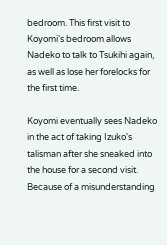bedroom. This first visit to Koyomi's bedroom allows Nadeko to talk to Tsukihi again, as well as lose her forelocks for the first time.

Koyomi eventually sees Nadeko in the act of taking Izuko's talisman after she sneaked into the house for a second visit. Because of a misunderstanding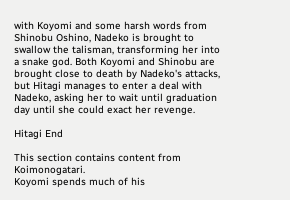with Koyomi and some harsh words from Shinobu Oshino, Nadeko is brought to swallow the talisman, transforming her into a snake god. Both Koyomi and Shinobu are brought close to death by Nadeko's attacks, but Hitagi manages to enter a deal with Nadeko, asking her to wait until graduation day until she could exact her revenge.

Hitagi End

This section contains content from Koimonogatari.
Koyomi spends much of his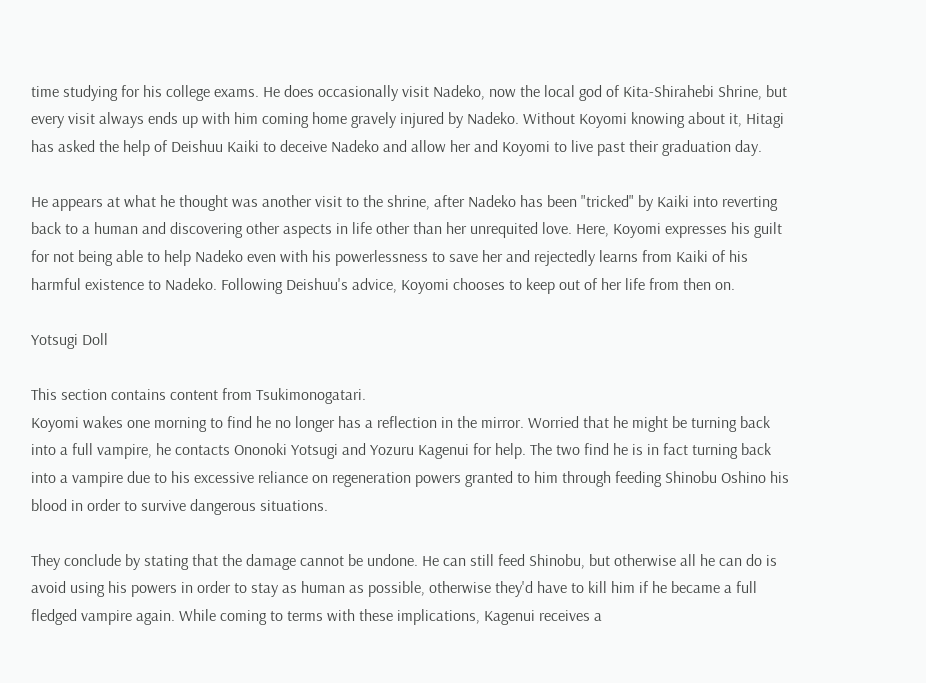time studying for his college exams. He does occasionally visit Nadeko, now the local god of Kita-Shirahebi Shrine, but every visit always ends up with him coming home gravely injured by Nadeko. Without Koyomi knowing about it, Hitagi has asked the help of Deishuu Kaiki to deceive Nadeko and allow her and Koyomi to live past their graduation day.

He appears at what he thought was another visit to the shrine, after Nadeko has been "tricked" by Kaiki into reverting back to a human and discovering other aspects in life other than her unrequited love. Here, Koyomi expresses his guilt for not being able to help Nadeko even with his powerlessness to save her and rejectedly learns from Kaiki of his harmful existence to Nadeko. Following Deishuu's advice, Koyomi chooses to keep out of her life from then on.

Yotsugi Doll

This section contains content from Tsukimonogatari.
Koyomi wakes one morning to find he no longer has a reflection in the mirror. Worried that he might be turning back into a full vampire, he contacts Ononoki Yotsugi and Yozuru Kagenui for help. The two find he is in fact turning back into a vampire due to his excessive reliance on regeneration powers granted to him through feeding Shinobu Oshino his blood in order to survive dangerous situations.

They conclude by stating that the damage cannot be undone. He can still feed Shinobu, but otherwise all he can do is avoid using his powers in order to stay as human as possible, otherwise they'd have to kill him if he became a full fledged vampire again. While coming to terms with these implications, Kagenui receives a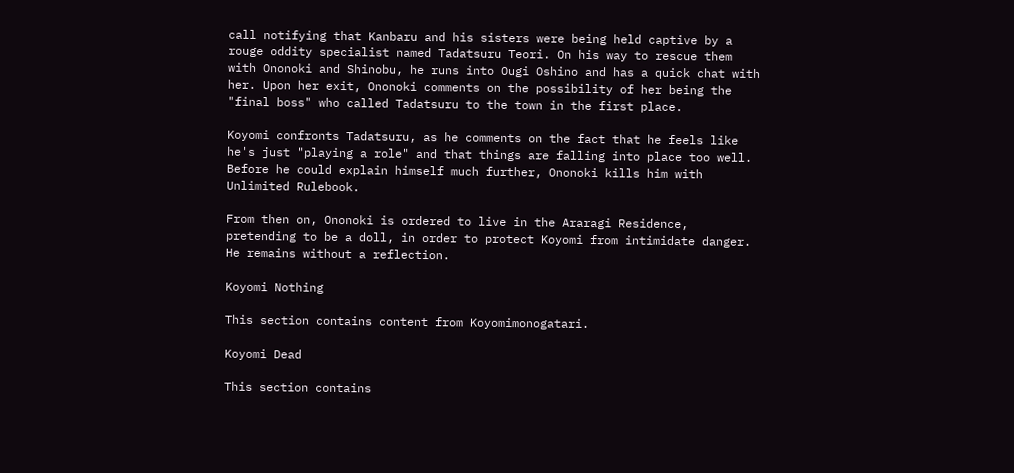call notifying that Kanbaru and his sisters were being held captive by a rouge oddity specialist named Tadatsuru Teori. On his way to rescue them with Ononoki and Shinobu, he runs into Ougi Oshino and has a quick chat with her. Upon her exit, Ononoki comments on the possibility of her being the "final boss" who called Tadatsuru to the town in the first place.

Koyomi confronts Tadatsuru, as he comments on the fact that he feels like he's just "playing a role" and that things are falling into place too well. Before he could explain himself much further, Ononoki kills him with Unlimited Rulebook.

From then on, Ononoki is ordered to live in the Araragi Residence, pretending to be a doll, in order to protect Koyomi from intimidate danger. He remains without a reflection.

Koyomi Nothing

This section contains content from Koyomimonogatari.

Koyomi Dead

This section contains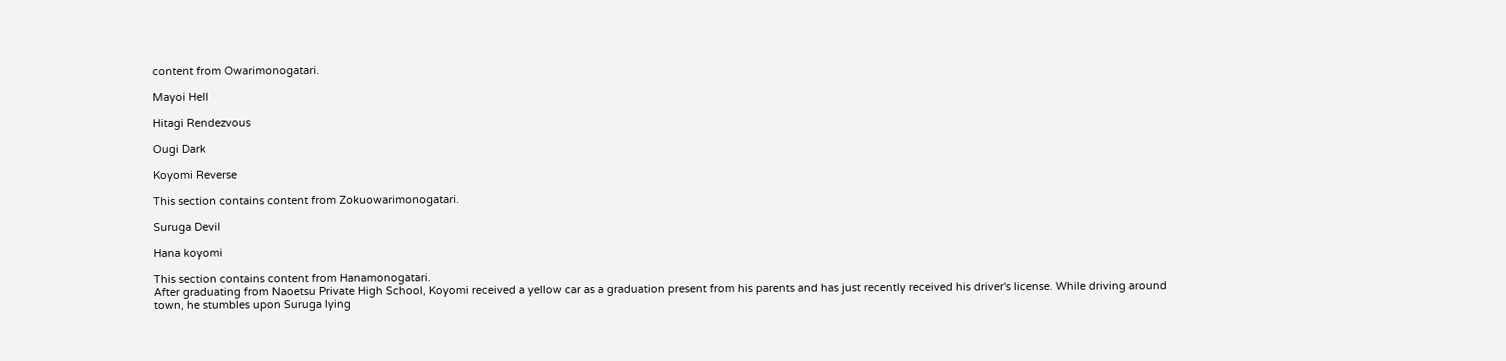content from Owarimonogatari.

Mayoi Hell

Hitagi Rendezvous

Ougi Dark

Koyomi Reverse

This section contains content from Zokuowarimonogatari.

Suruga Devil

Hana koyomi

This section contains content from Hanamonogatari.
After graduating from Naoetsu Private High School, Koyomi received a yellow car as a graduation present from his parents and has just recently received his driver's license. While driving around town, he stumbles upon Suruga lying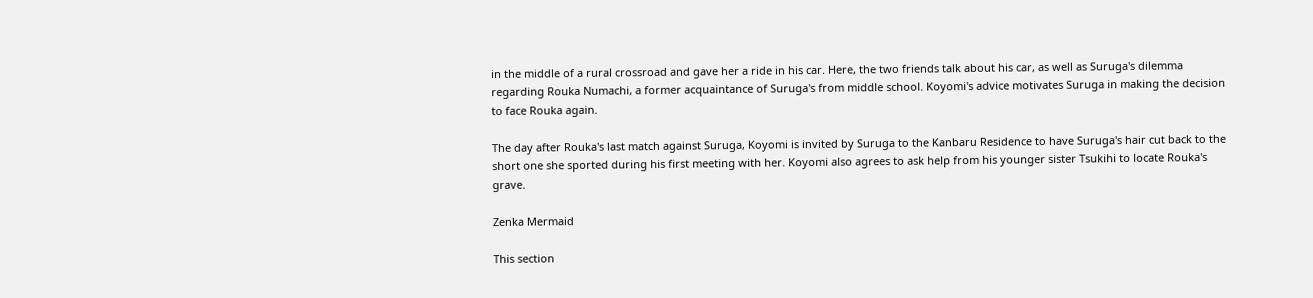in the middle of a rural crossroad and gave her a ride in his car. Here, the two friends talk about his car, as well as Suruga's dilemma regarding Rouka Numachi, a former acquaintance of Suruga's from middle school. Koyomi's advice motivates Suruga in making the decision to face Rouka again.

The day after Rouka's last match against Suruga, Koyomi is invited by Suruga to the Kanbaru Residence to have Suruga's hair cut back to the short one she sported during his first meeting with her. Koyomi also agrees to ask help from his younger sister Tsukihi to locate Rouka's grave.

Zenka Mermaid

This section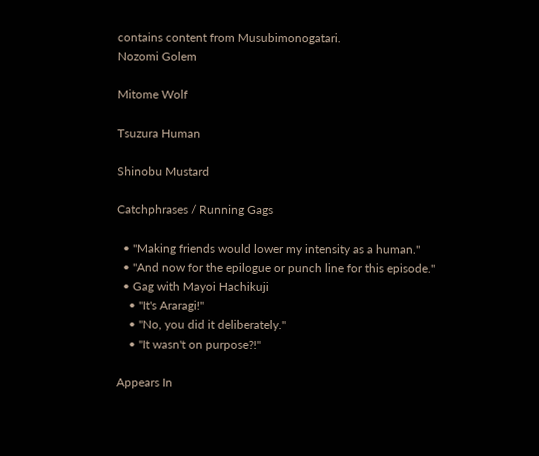contains content from Musubimonogatari.
Nozomi Golem

Mitome Wolf

Tsuzura Human

Shinobu Mustard

Catchphrases / Running Gags

  • "Making friends would lower my intensity as a human."
  • "And now for the epilogue or punch line for this episode."
  • Gag with Mayoi Hachikuji
    • "It's Araragi!"
    • "No, you did it deliberately."
    • "It wasn't on purpose?!"

Appears In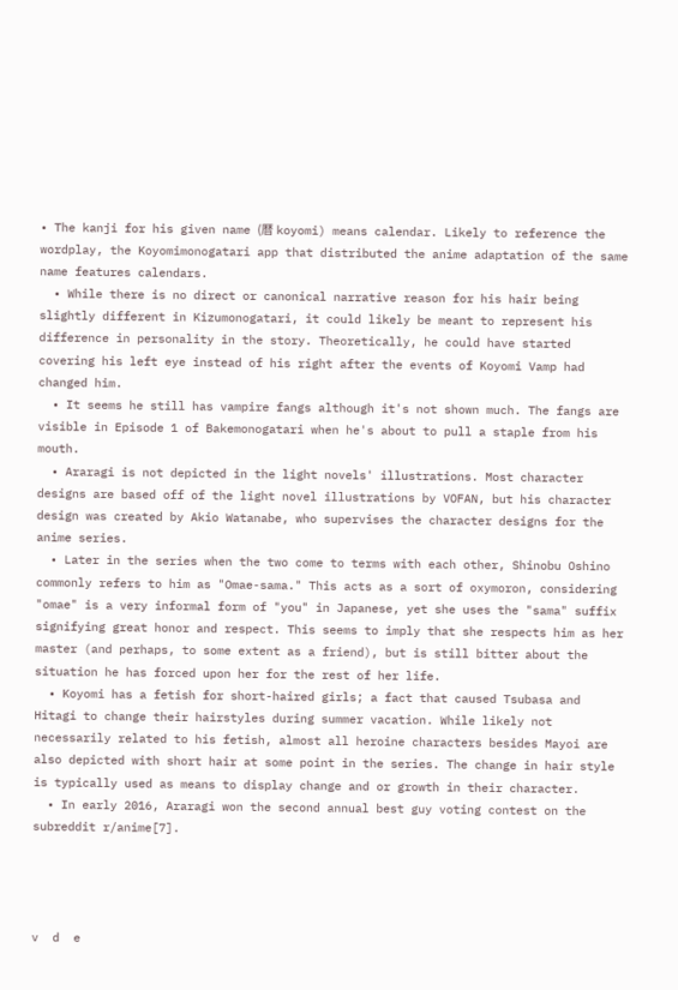• The kanji for his given name (暦 koyomi) means calendar. Likely to reference the wordplay, the Koyomimonogatari app that distributed the anime adaptation of the same name features calendars.
  • While there is no direct or canonical narrative reason for his hair being slightly different in Kizumonogatari, it could likely be meant to represent his difference in personality in the story. Theoretically, he could have started covering his left eye instead of his right after the events of Koyomi Vamp had changed him.
  • It seems he still has vampire fangs although it's not shown much. The fangs are visible in Episode 1 of Bakemonogatari when he's about to pull a staple from his mouth.
  • Araragi is not depicted in the light novels' illustrations. Most character designs are based off of the light novel illustrations by VOFAN, but his character design was created by Akio Watanabe, who supervises the character designs for the anime series.
  • Later in the series when the two come to terms with each other, Shinobu Oshino commonly refers to him as "Omae-sama." This acts as a sort of oxymoron, considering "omae" is a very informal form of "you" in Japanese, yet she uses the "sama" suffix signifying great honor and respect. This seems to imply that she respects him as her master (and perhaps, to some extent as a friend), but is still bitter about the situation he has forced upon her for the rest of her life.
  • Koyomi has a fetish for short-haired girls; a fact that caused Tsubasa and Hitagi to change their hairstyles during summer vacation. While likely not necessarily related to his fetish, almost all heroine characters besides Mayoi are also depicted with short hair at some point in the series. The change in hair style is typically used as means to display change and or growth in their character.
  • In early 2016, Araragi won the second annual best guy voting contest on the subreddit r/anime[7].




v  d  e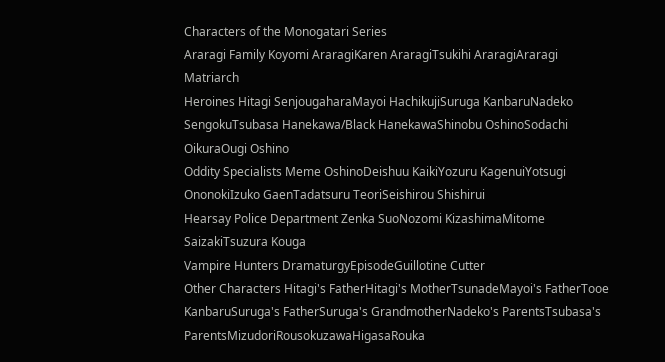Characters of the Monogatari Series
Araragi Family Koyomi AraragiKaren AraragiTsukihi AraragiAraragi Matriarch
Heroines Hitagi SenjougaharaMayoi HachikujiSuruga KanbaruNadeko SengokuTsubasa Hanekawa/Black HanekawaShinobu OshinoSodachi OikuraOugi Oshino
Oddity Specialists Meme OshinoDeishuu KaikiYozuru KagenuiYotsugi OnonokiIzuko GaenTadatsuru TeoriSeishirou Shishirui
Hearsay Police Department Zenka SuoNozomi KizashimaMitome SaizakiTsuzura Kouga
Vampire Hunters DramaturgyEpisodeGuillotine Cutter
Other Characters Hitagi's FatherHitagi's MotherTsunadeMayoi's FatherTooe KanbaruSuruga's FatherSuruga's GrandmotherNadeko's ParentsTsubasa's ParentsMizudoriRousokuzawaHigasaRouka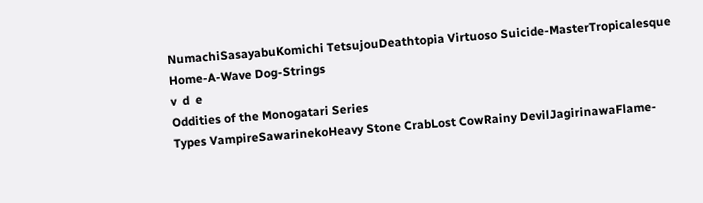NumachiSasayabuKomichi TetsujouDeathtopia Virtuoso Suicide-MasterTropicalesque Home-A-Wave Dog-Strings
v  d  e
Oddities of the Monogatari Series
Types VampireSawarinekoHeavy Stone CrabLost CowRainy DevilJagirinawaFlame-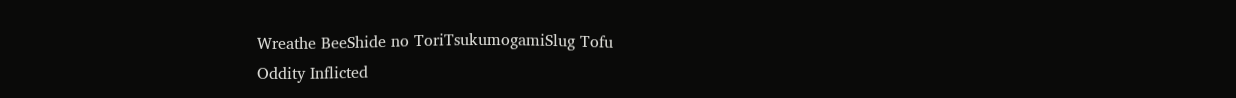Wreathe BeeShide no ToriTsukumogamiSlug Tofu
Oddity Inflicted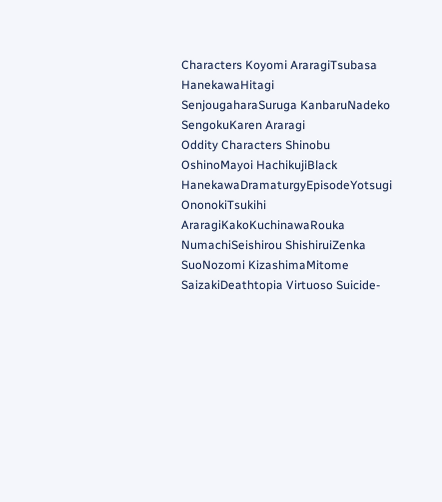Characters Koyomi AraragiTsubasa HanekawaHitagi SenjougaharaSuruga KanbaruNadeko SengokuKaren Araragi
Oddity Characters Shinobu OshinoMayoi HachikujiBlack HanekawaDramaturgyEpisodeYotsugi OnonokiTsukihi AraragiKakoKuchinawaRouka NumachiSeishirou ShishiruiZenka SuoNozomi KizashimaMitome SaizakiDeathtopia Virtuoso Suicide-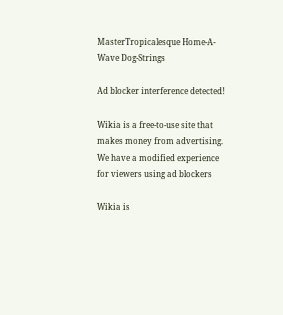MasterTropicalesque Home-A-Wave Dog-Strings

Ad blocker interference detected!

Wikia is a free-to-use site that makes money from advertising. We have a modified experience for viewers using ad blockers

Wikia is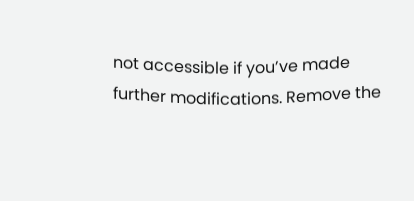not accessible if you’ve made further modifications. Remove the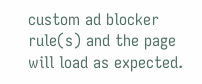custom ad blocker rule(s) and the page will load as expected.